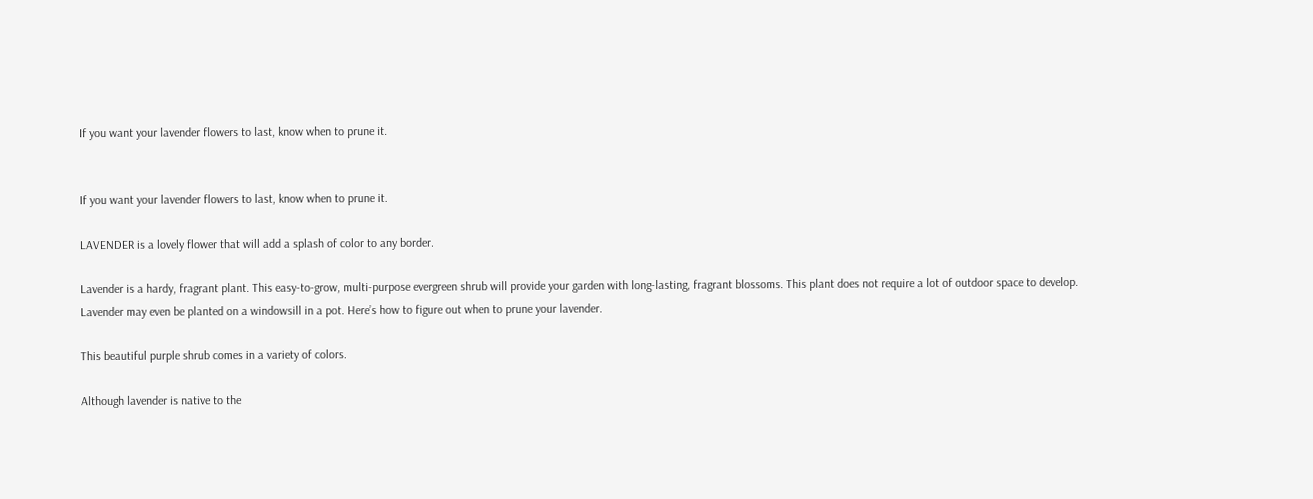If you want your lavender flowers to last, know when to prune it.


If you want your lavender flowers to last, know when to prune it.

LAVENDER is a lovely flower that will add a splash of color to any border.

Lavender is a hardy, fragrant plant. This easy-to-grow, multi-purpose evergreen shrub will provide your garden with long-lasting, fragrant blossoms. This plant does not require a lot of outdoor space to develop. Lavender may even be planted on a windowsill in a pot. Here’s how to figure out when to prune your lavender.

This beautiful purple shrub comes in a variety of colors.

Although lavender is native to the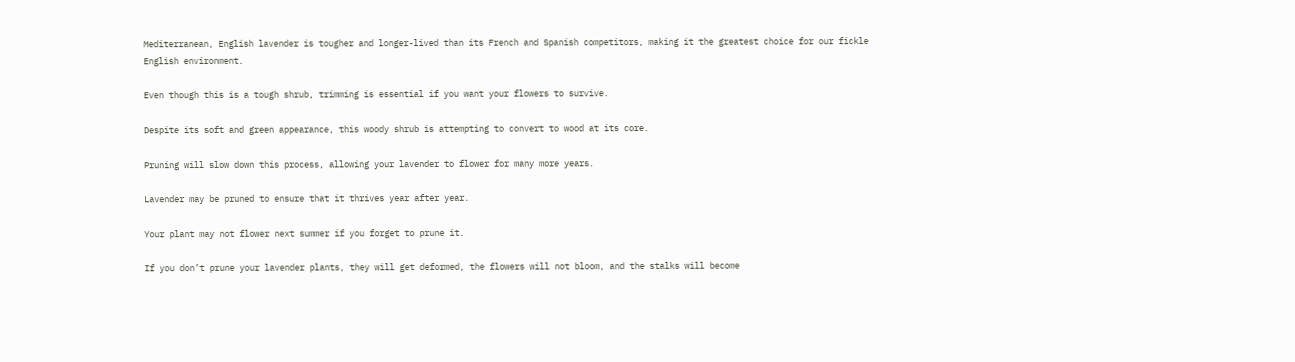Mediterranean, English lavender is tougher and longer-lived than its French and Spanish competitors, making it the greatest choice for our fickle English environment.

Even though this is a tough shrub, trimming is essential if you want your flowers to survive.

Despite its soft and green appearance, this woody shrub is attempting to convert to wood at its core.

Pruning will slow down this process, allowing your lavender to flower for many more years.

Lavender may be pruned to ensure that it thrives year after year.

Your plant may not flower next summer if you forget to prune it.

If you don’t prune your lavender plants, they will get deformed, the flowers will not bloom, and the stalks will become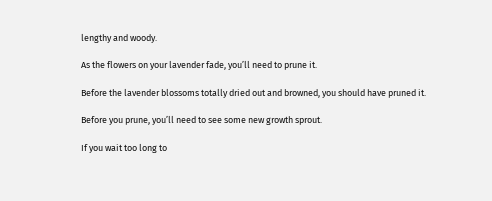lengthy and woody.

As the flowers on your lavender fade, you’ll need to prune it.

Before the lavender blossoms totally dried out and browned, you should have pruned it.

Before you prune, you’ll need to see some new growth sprout.

If you wait too long to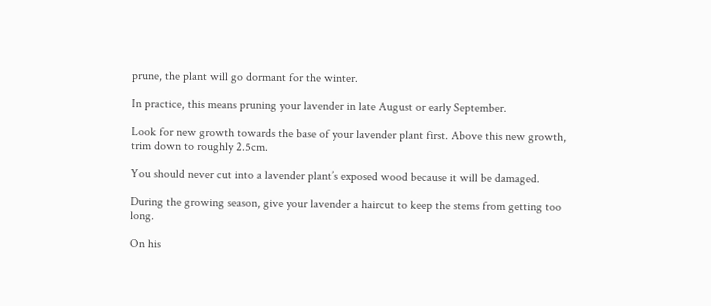prune, the plant will go dormant for the winter.

In practice, this means pruning your lavender in late August or early September.

Look for new growth towards the base of your lavender plant first. Above this new growth, trim down to roughly 2.5cm.

You should never cut into a lavender plant’s exposed wood because it will be damaged.

During the growing season, give your lavender a haircut to keep the stems from getting too long.

On his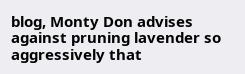blog, Monty Don advises against pruning lavender so aggressively that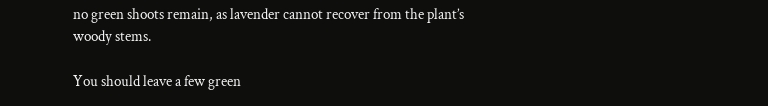no green shoots remain, as lavender cannot recover from the plant’s woody stems.

You should leave a few green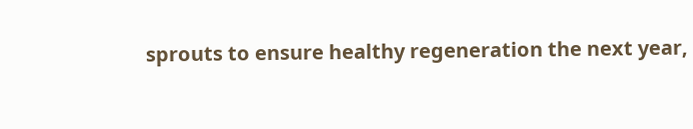sprouts to ensure healthy regeneration the next year,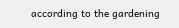according to the gardening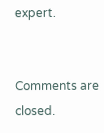expert.


Comments are closed.